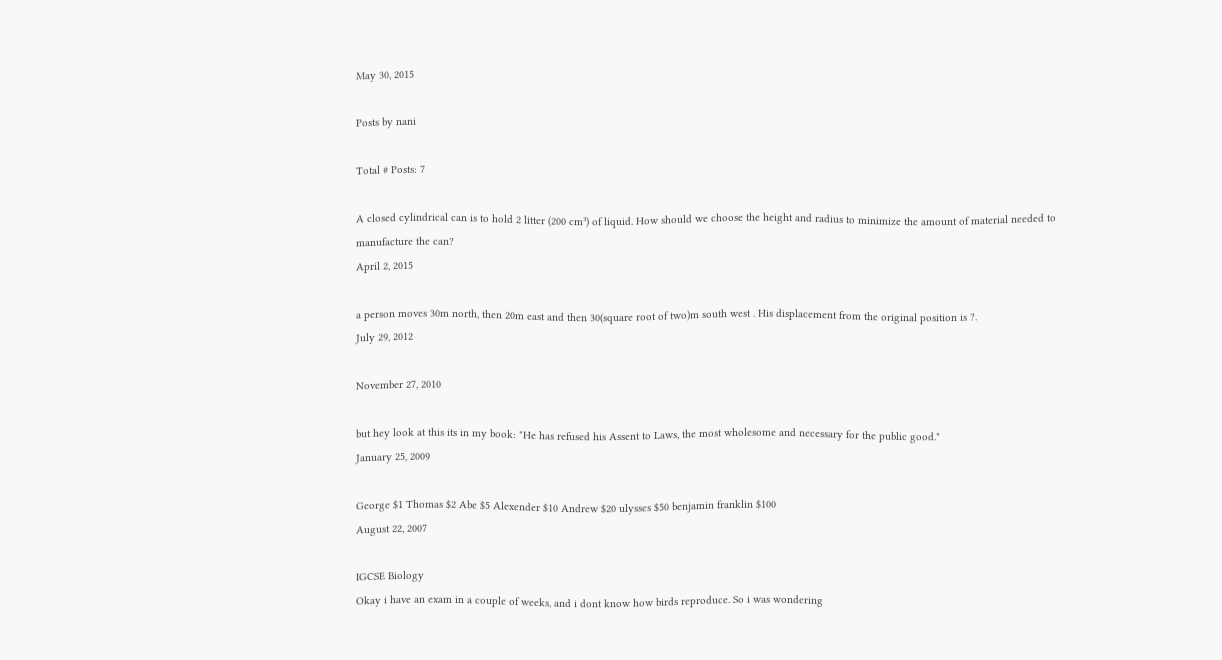May 30, 2015

Posts by nani

Total # Posts: 7

A closed cylindrical can is to hold 2 litter (200 cm³) of liquid. How should we choose the height and radius to minimize the amount of material needed to manufacture the can?
April 2, 2015

a person moves 30m north, then 20m east and then 30(square root of two)m south west . His displacement from the original position is ?.
July 29, 2012

November 27, 2010

but hey look at this its in my book: "He has refused his Assent to Laws, the most wholesome and necessary for the public good."
January 25, 2009

George $1 Thomas $2 Abe $5 Alexender $10 Andrew $20 ulysses $50 benjamin franklin $100
August 22, 2007

IGCSE Biology
Okay i have an exam in a couple of weeks, and i dont know how birds reproduce. So i was wondering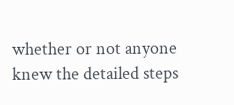whether or not anyone knew the detailed steps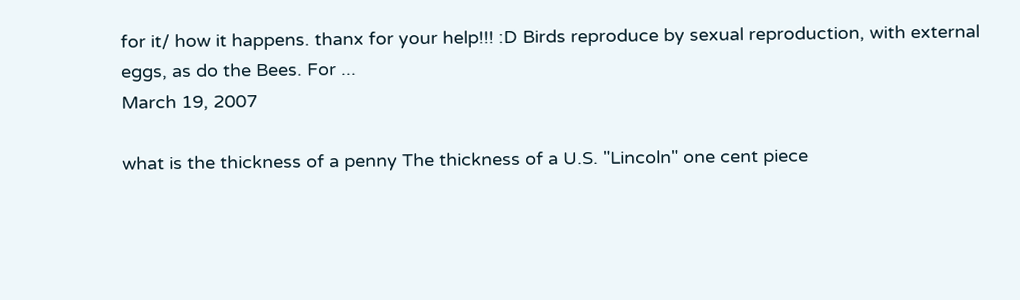for it/ how it happens. thanx for your help!!! :D Birds reproduce by sexual reproduction, with external eggs, as do the Bees. For ...
March 19, 2007

what is the thickness of a penny The thickness of a U.S. "Lincoln" one cent piece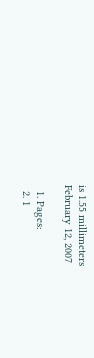is 1.55 millimeters
February 12, 2007

  1. Pages:
  2. 1